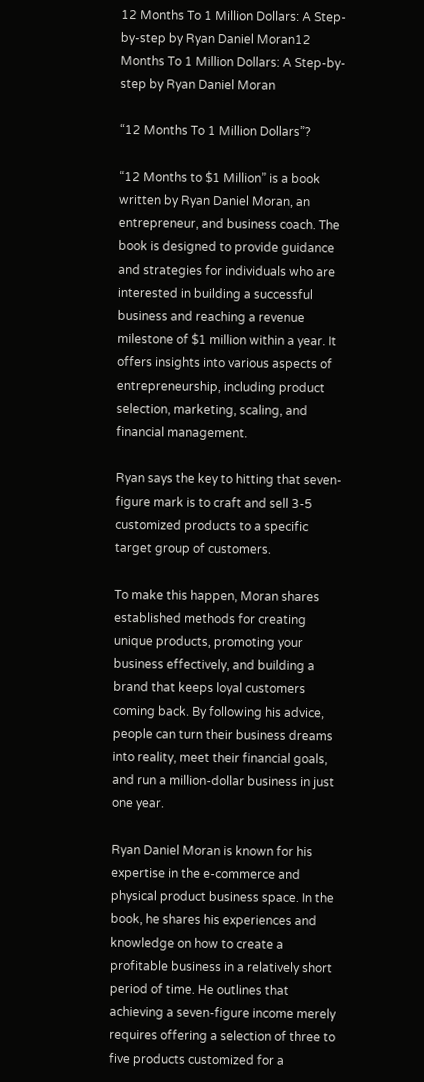12 Months To 1 Million Dollars: A Step-by-step by Ryan Daniel Moran12 Months To 1 Million Dollars: A Step-by-step by Ryan Daniel Moran

“12 Months To 1 Million Dollars”?

“12 Months to $1 Million” is a book written by Ryan Daniel Moran, an entrepreneur, and business coach. The book is designed to provide guidance and strategies for individuals who are interested in building a successful business and reaching a revenue milestone of $1 million within a year. It offers insights into various aspects of entrepreneurship, including product selection, marketing, scaling, and financial management.

Ryan says the key to hitting that seven-figure mark is to craft and sell 3-5 customized products to a specific target group of customers.

To make this happen, Moran shares established methods for creating unique products, promoting your business effectively, and building a brand that keeps loyal customers coming back. By following his advice, people can turn their business dreams into reality, meet their financial goals, and run a million-dollar business in just one year.

Ryan Daniel Moran is known for his expertise in the e-commerce and physical product business space. In the book, he shares his experiences and knowledge on how to create a profitable business in a relatively short period of time. He outlines that achieving a seven-figure income merely requires offering a selection of three to five products customized for a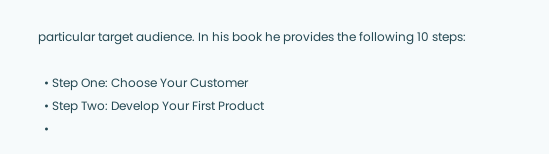particular target audience. In his book he provides the following 10 steps:

  • Step One: Choose Your Customer
  • Step Two: Develop Your First Product
  •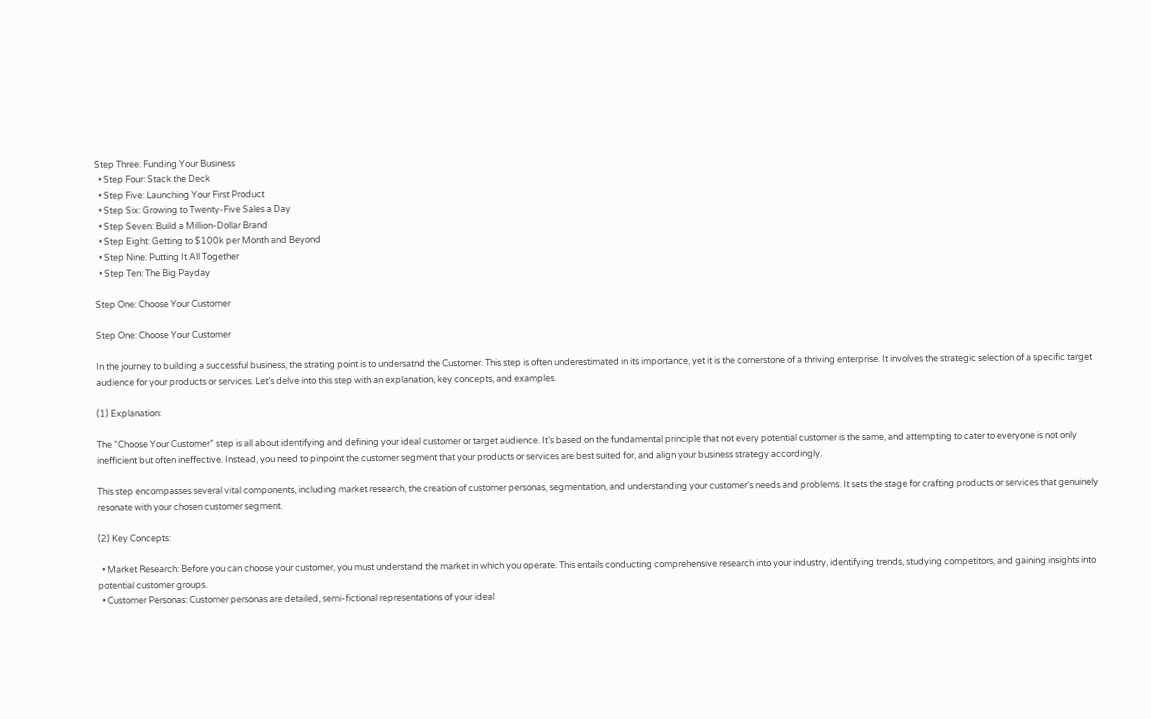Step Three: Funding Your Business
  • Step Four: Stack the Deck
  • Step Five: Launching Your First Product
  • Step Six: Growing to Twenty-Five Sales a Day
  • Step Seven: Build a Million-Dollar Brand
  • Step Eight: Getting to $100k per Month and Beyond
  • Step Nine: Putting It All Together
  • Step Ten: The Big Payday

Step One: Choose Your Customer

Step One: Choose Your Customer

In the journey to building a successful business, the strating point is to undersatnd the Customer. This step is often underestimated in its importance, yet it is the cornerstone of a thriving enterprise. It involves the strategic selection of a specific target audience for your products or services. Let’s delve into this step with an explanation, key concepts, and examples.

(1) Explanation:

The “Choose Your Customer” step is all about identifying and defining your ideal customer or target audience. It’s based on the fundamental principle that not every potential customer is the same, and attempting to cater to everyone is not only inefficient but often ineffective. Instead, you need to pinpoint the customer segment that your products or services are best suited for, and align your business strategy accordingly.

This step encompasses several vital components, including market research, the creation of customer personas, segmentation, and understanding your customer’s needs and problems. It sets the stage for crafting products or services that genuinely resonate with your chosen customer segment.

(2) Key Concepts:

  • Market Research: Before you can choose your customer, you must understand the market in which you operate. This entails conducting comprehensive research into your industry, identifying trends, studying competitors, and gaining insights into potential customer groups.
  • Customer Personas: Customer personas are detailed, semi-fictional representations of your ideal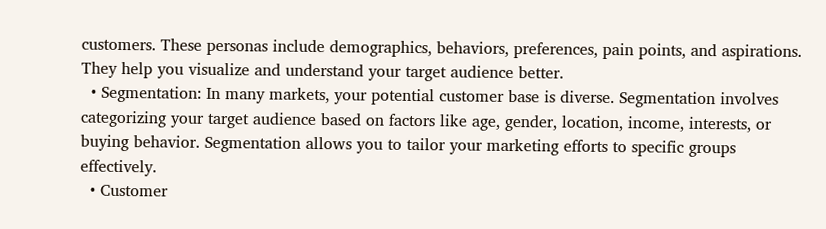customers. These personas include demographics, behaviors, preferences, pain points, and aspirations. They help you visualize and understand your target audience better.
  • Segmentation: In many markets, your potential customer base is diverse. Segmentation involves categorizing your target audience based on factors like age, gender, location, income, interests, or buying behavior. Segmentation allows you to tailor your marketing efforts to specific groups effectively.
  • Customer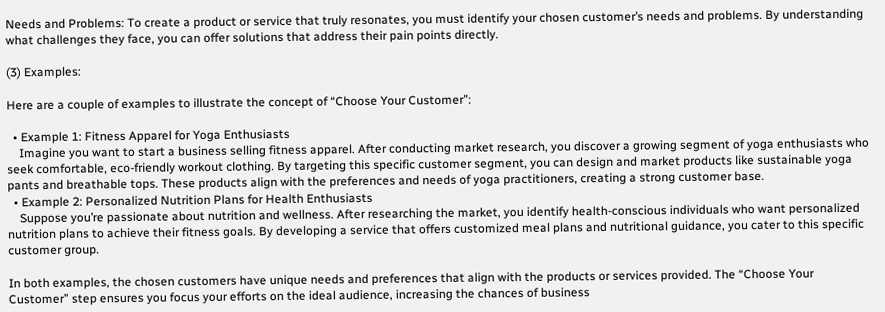Needs and Problems: To create a product or service that truly resonates, you must identify your chosen customer’s needs and problems. By understanding what challenges they face, you can offer solutions that address their pain points directly.

(3) Examples:

Here are a couple of examples to illustrate the concept of “Choose Your Customer”:

  • Example 1: Fitness Apparel for Yoga Enthusiasts
    Imagine you want to start a business selling fitness apparel. After conducting market research, you discover a growing segment of yoga enthusiasts who seek comfortable, eco-friendly workout clothing. By targeting this specific customer segment, you can design and market products like sustainable yoga pants and breathable tops. These products align with the preferences and needs of yoga practitioners, creating a strong customer base.
  • Example 2: Personalized Nutrition Plans for Health Enthusiasts
    Suppose you’re passionate about nutrition and wellness. After researching the market, you identify health-conscious individuals who want personalized nutrition plans to achieve their fitness goals. By developing a service that offers customized meal plans and nutritional guidance, you cater to this specific customer group.

In both examples, the chosen customers have unique needs and preferences that align with the products or services provided. The “Choose Your Customer” step ensures you focus your efforts on the ideal audience, increasing the chances of business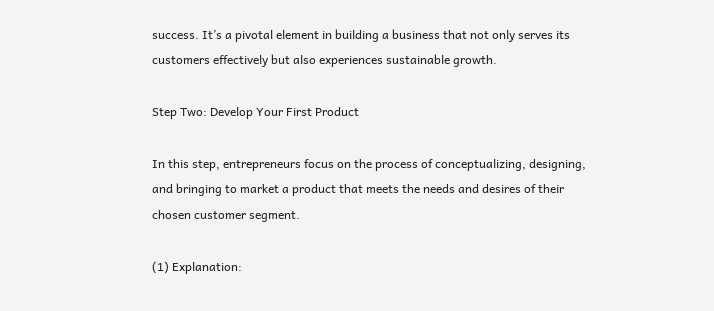success. It’s a pivotal element in building a business that not only serves its customers effectively but also experiences sustainable growth.

Step Two: Develop Your First Product

In this step, entrepreneurs focus on the process of conceptualizing, designing, and bringing to market a product that meets the needs and desires of their chosen customer segment.

(1) Explanation: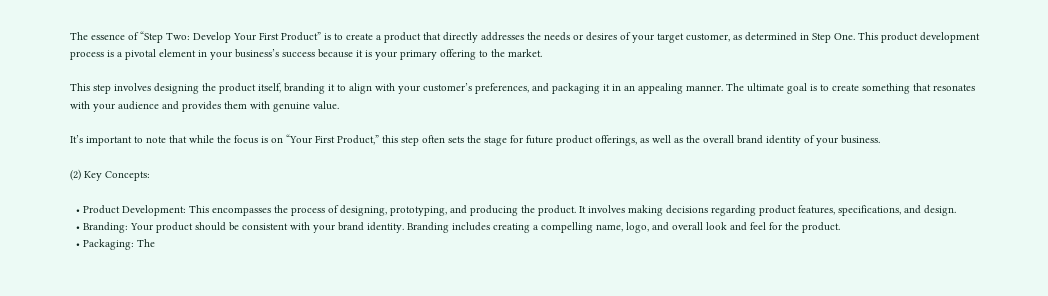The essence of “Step Two: Develop Your First Product” is to create a product that directly addresses the needs or desires of your target customer, as determined in Step One. This product development process is a pivotal element in your business’s success because it is your primary offering to the market.

This step involves designing the product itself, branding it to align with your customer’s preferences, and packaging it in an appealing manner. The ultimate goal is to create something that resonates with your audience and provides them with genuine value.

It’s important to note that while the focus is on “Your First Product,” this step often sets the stage for future product offerings, as well as the overall brand identity of your business.

(2) Key Concepts:

  • Product Development: This encompasses the process of designing, prototyping, and producing the product. It involves making decisions regarding product features, specifications, and design.
  • Branding: Your product should be consistent with your brand identity. Branding includes creating a compelling name, logo, and overall look and feel for the product.
  • Packaging: The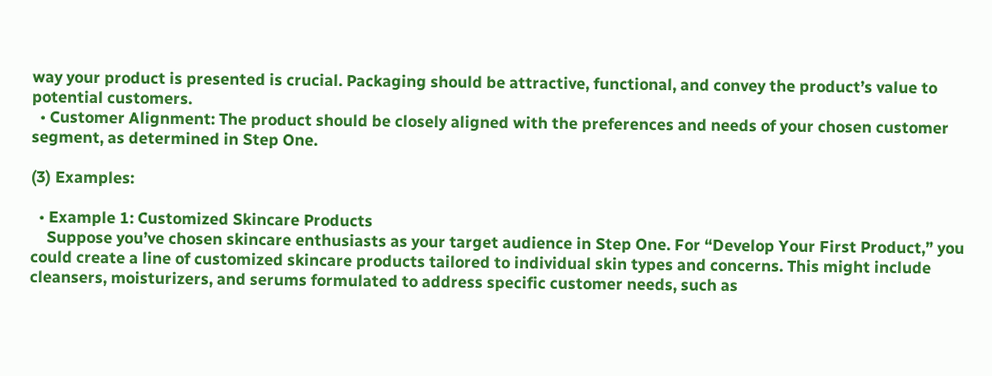way your product is presented is crucial. Packaging should be attractive, functional, and convey the product’s value to potential customers.
  • Customer Alignment: The product should be closely aligned with the preferences and needs of your chosen customer segment, as determined in Step One.

(3) Examples:

  • Example 1: Customized Skincare Products
    Suppose you’ve chosen skincare enthusiasts as your target audience in Step One. For “Develop Your First Product,” you could create a line of customized skincare products tailored to individual skin types and concerns. This might include cleansers, moisturizers, and serums formulated to address specific customer needs, such as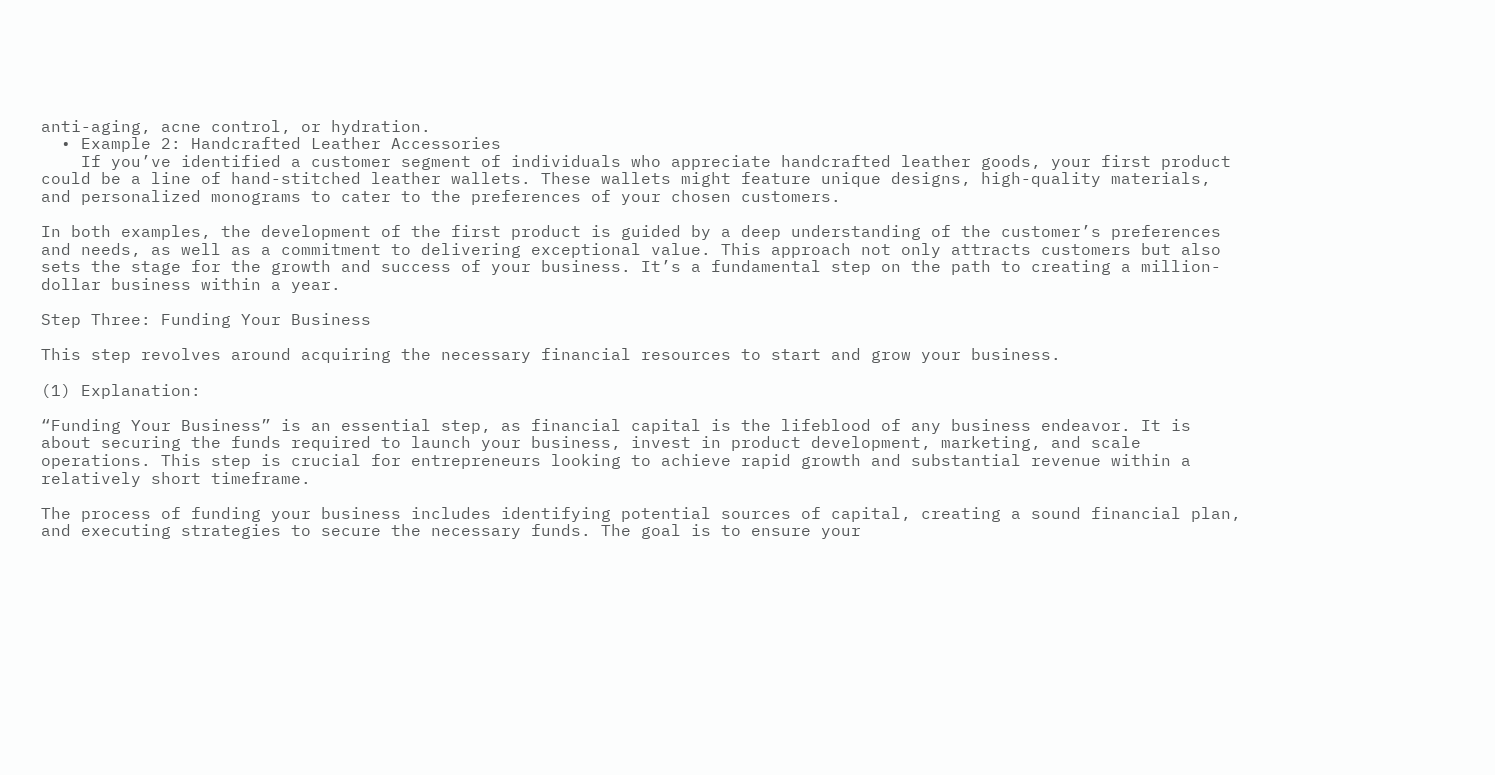anti-aging, acne control, or hydration.
  • Example 2: Handcrafted Leather Accessories
    If you’ve identified a customer segment of individuals who appreciate handcrafted leather goods, your first product could be a line of hand-stitched leather wallets. These wallets might feature unique designs, high-quality materials, and personalized monograms to cater to the preferences of your chosen customers.

In both examples, the development of the first product is guided by a deep understanding of the customer’s preferences and needs, as well as a commitment to delivering exceptional value. This approach not only attracts customers but also sets the stage for the growth and success of your business. It’s a fundamental step on the path to creating a million-dollar business within a year.

Step Three: Funding Your Business

This step revolves around acquiring the necessary financial resources to start and grow your business.

(1) Explanation:

“Funding Your Business” is an essential step, as financial capital is the lifeblood of any business endeavor. It is about securing the funds required to launch your business, invest in product development, marketing, and scale operations. This step is crucial for entrepreneurs looking to achieve rapid growth and substantial revenue within a relatively short timeframe.

The process of funding your business includes identifying potential sources of capital, creating a sound financial plan, and executing strategies to secure the necessary funds. The goal is to ensure your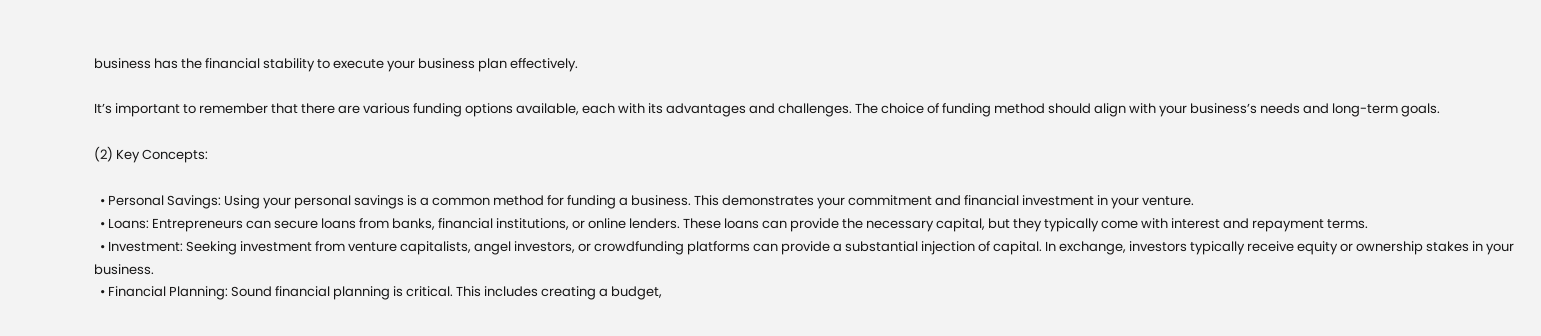business has the financial stability to execute your business plan effectively.

It’s important to remember that there are various funding options available, each with its advantages and challenges. The choice of funding method should align with your business’s needs and long-term goals.

(2) Key Concepts:

  • Personal Savings: Using your personal savings is a common method for funding a business. This demonstrates your commitment and financial investment in your venture.
  • Loans: Entrepreneurs can secure loans from banks, financial institutions, or online lenders. These loans can provide the necessary capital, but they typically come with interest and repayment terms.
  • Investment: Seeking investment from venture capitalists, angel investors, or crowdfunding platforms can provide a substantial injection of capital. In exchange, investors typically receive equity or ownership stakes in your business.
  • Financial Planning: Sound financial planning is critical. This includes creating a budget,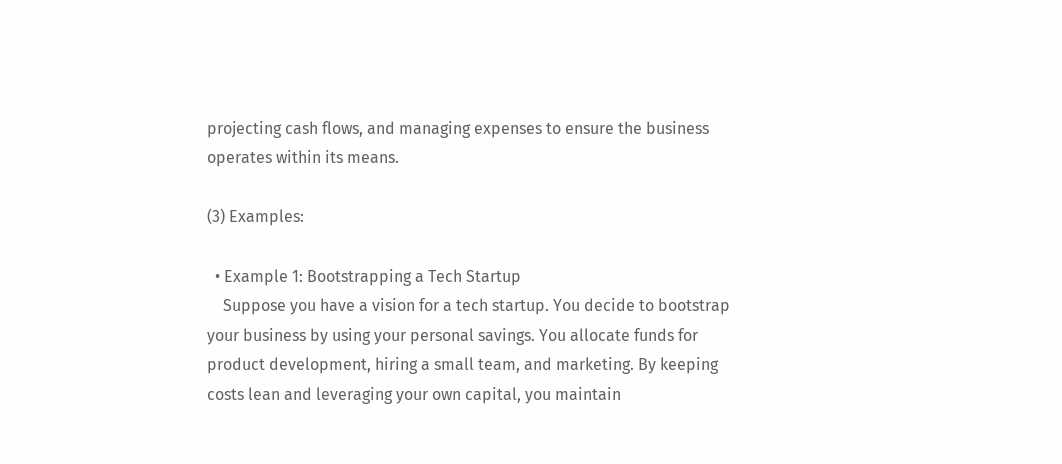projecting cash flows, and managing expenses to ensure the business operates within its means.

(3) Examples:

  • Example 1: Bootstrapping a Tech Startup
    Suppose you have a vision for a tech startup. You decide to bootstrap your business by using your personal savings. You allocate funds for product development, hiring a small team, and marketing. By keeping costs lean and leveraging your own capital, you maintain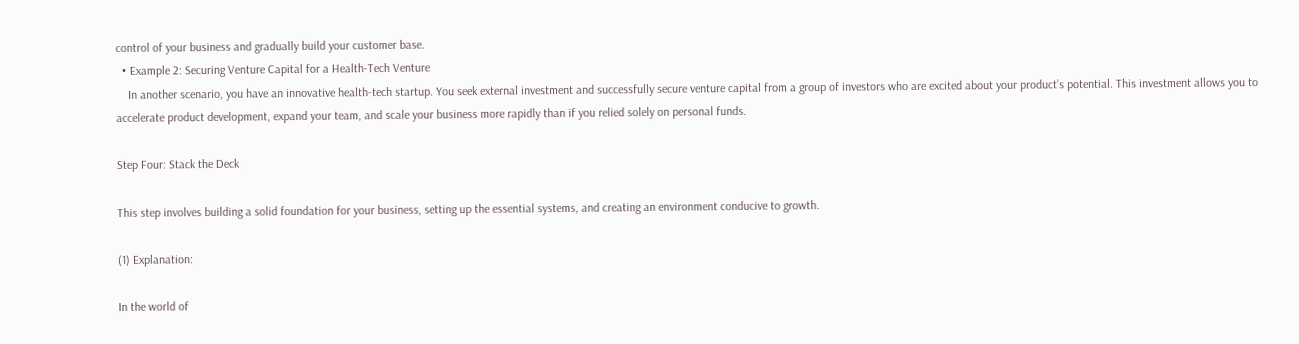control of your business and gradually build your customer base.
  • Example 2: Securing Venture Capital for a Health-Tech Venture
    In another scenario, you have an innovative health-tech startup. You seek external investment and successfully secure venture capital from a group of investors who are excited about your product’s potential. This investment allows you to accelerate product development, expand your team, and scale your business more rapidly than if you relied solely on personal funds.

Step Four: Stack the Deck

This step involves building a solid foundation for your business, setting up the essential systems, and creating an environment conducive to growth.

(1) Explanation:

In the world of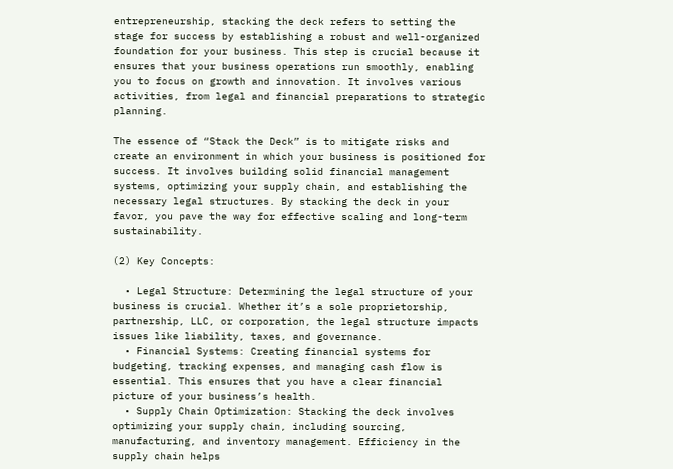entrepreneurship, stacking the deck refers to setting the stage for success by establishing a robust and well-organized foundation for your business. This step is crucial because it ensures that your business operations run smoothly, enabling you to focus on growth and innovation. It involves various activities, from legal and financial preparations to strategic planning.

The essence of “Stack the Deck” is to mitigate risks and create an environment in which your business is positioned for success. It involves building solid financial management systems, optimizing your supply chain, and establishing the necessary legal structures. By stacking the deck in your favor, you pave the way for effective scaling and long-term sustainability.

(2) Key Concepts:

  • Legal Structure: Determining the legal structure of your business is crucial. Whether it’s a sole proprietorship, partnership, LLC, or corporation, the legal structure impacts issues like liability, taxes, and governance.
  • Financial Systems: Creating financial systems for budgeting, tracking expenses, and managing cash flow is essential. This ensures that you have a clear financial picture of your business’s health.
  • Supply Chain Optimization: Stacking the deck involves optimizing your supply chain, including sourcing, manufacturing, and inventory management. Efficiency in the supply chain helps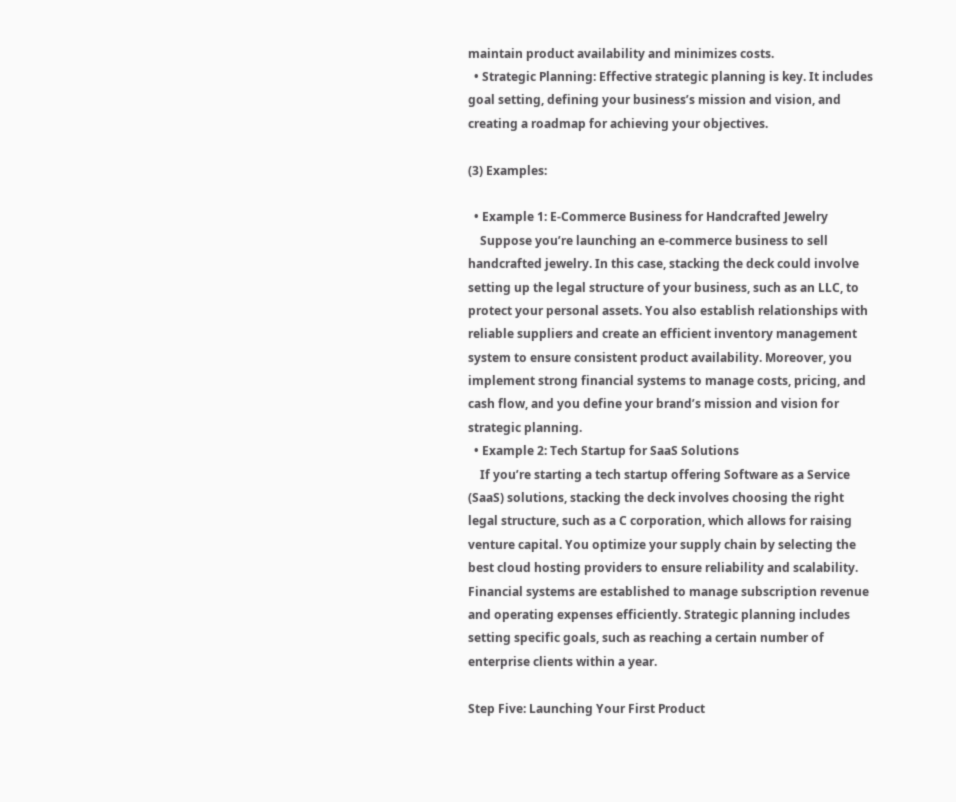maintain product availability and minimizes costs.
  • Strategic Planning: Effective strategic planning is key. It includes goal setting, defining your business’s mission and vision, and creating a roadmap for achieving your objectives.

(3) Examples:

  • Example 1: E-Commerce Business for Handcrafted Jewelry
    Suppose you’re launching an e-commerce business to sell handcrafted jewelry. In this case, stacking the deck could involve setting up the legal structure of your business, such as an LLC, to protect your personal assets. You also establish relationships with reliable suppliers and create an efficient inventory management system to ensure consistent product availability. Moreover, you implement strong financial systems to manage costs, pricing, and cash flow, and you define your brand’s mission and vision for strategic planning.
  • Example 2: Tech Startup for SaaS Solutions
    If you’re starting a tech startup offering Software as a Service (SaaS) solutions, stacking the deck involves choosing the right legal structure, such as a C corporation, which allows for raising venture capital. You optimize your supply chain by selecting the best cloud hosting providers to ensure reliability and scalability. Financial systems are established to manage subscription revenue and operating expenses efficiently. Strategic planning includes setting specific goals, such as reaching a certain number of enterprise clients within a year.

Step Five: Launching Your First Product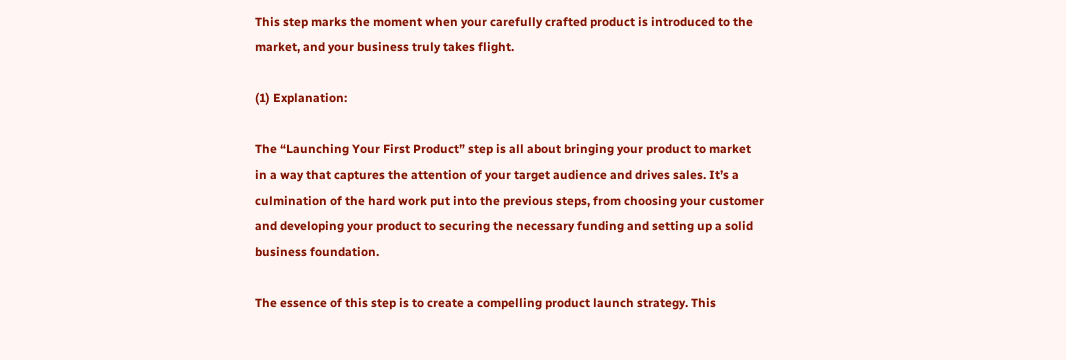This step marks the moment when your carefully crafted product is introduced to the market, and your business truly takes flight.

(1) Explanation:

The “Launching Your First Product” step is all about bringing your product to market in a way that captures the attention of your target audience and drives sales. It’s a culmination of the hard work put into the previous steps, from choosing your customer and developing your product to securing the necessary funding and setting up a solid business foundation.

The essence of this step is to create a compelling product launch strategy. This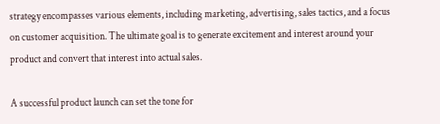strategy encompasses various elements, including marketing, advertising, sales tactics, and a focus on customer acquisition. The ultimate goal is to generate excitement and interest around your product and convert that interest into actual sales.

A successful product launch can set the tone for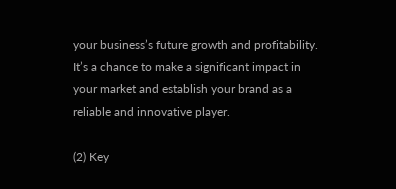your business’s future growth and profitability. It’s a chance to make a significant impact in your market and establish your brand as a reliable and innovative player.

(2) Key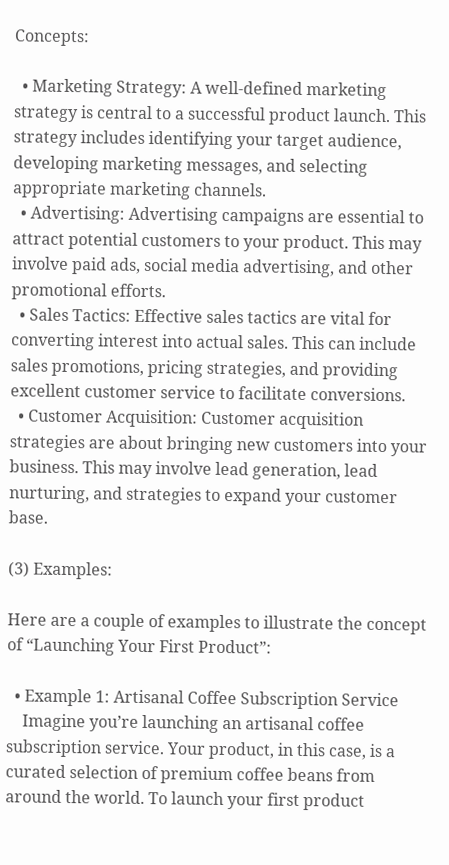Concepts:

  • Marketing Strategy: A well-defined marketing strategy is central to a successful product launch. This strategy includes identifying your target audience, developing marketing messages, and selecting appropriate marketing channels.
  • Advertising: Advertising campaigns are essential to attract potential customers to your product. This may involve paid ads, social media advertising, and other promotional efforts.
  • Sales Tactics: Effective sales tactics are vital for converting interest into actual sales. This can include sales promotions, pricing strategies, and providing excellent customer service to facilitate conversions.
  • Customer Acquisition: Customer acquisition strategies are about bringing new customers into your business. This may involve lead generation, lead nurturing, and strategies to expand your customer base.

(3) Examples:

Here are a couple of examples to illustrate the concept of “Launching Your First Product”:

  • Example 1: Artisanal Coffee Subscription Service
    Imagine you’re launching an artisanal coffee subscription service. Your product, in this case, is a curated selection of premium coffee beans from around the world. To launch your first product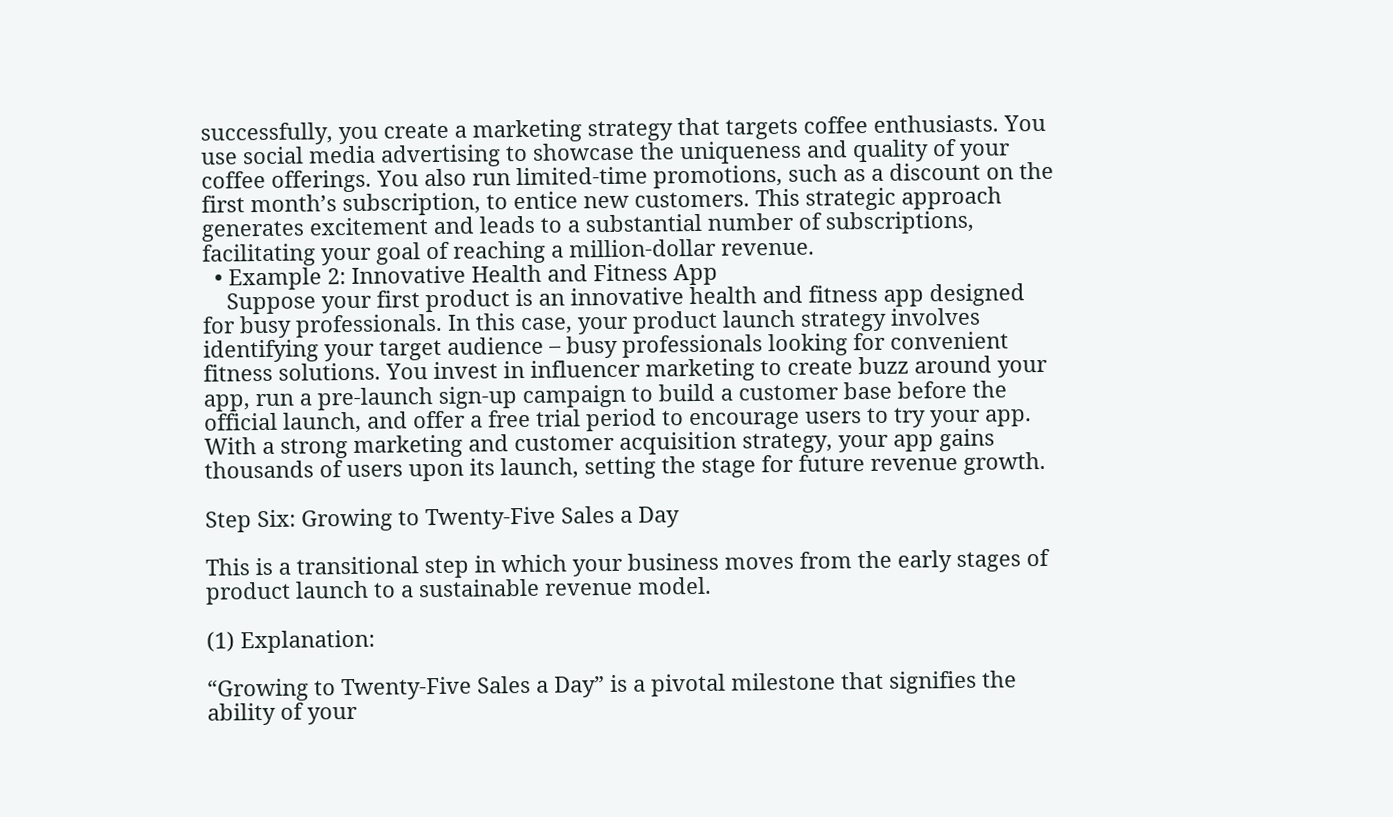successfully, you create a marketing strategy that targets coffee enthusiasts. You use social media advertising to showcase the uniqueness and quality of your coffee offerings. You also run limited-time promotions, such as a discount on the first month’s subscription, to entice new customers. This strategic approach generates excitement and leads to a substantial number of subscriptions, facilitating your goal of reaching a million-dollar revenue.
  • Example 2: Innovative Health and Fitness App
    Suppose your first product is an innovative health and fitness app designed for busy professionals. In this case, your product launch strategy involves identifying your target audience – busy professionals looking for convenient fitness solutions. You invest in influencer marketing to create buzz around your app, run a pre-launch sign-up campaign to build a customer base before the official launch, and offer a free trial period to encourage users to try your app. With a strong marketing and customer acquisition strategy, your app gains thousands of users upon its launch, setting the stage for future revenue growth.

Step Six: Growing to Twenty-Five Sales a Day

This is a transitional step in which your business moves from the early stages of product launch to a sustainable revenue model.

(1) Explanation:

“Growing to Twenty-Five Sales a Day” is a pivotal milestone that signifies the ability of your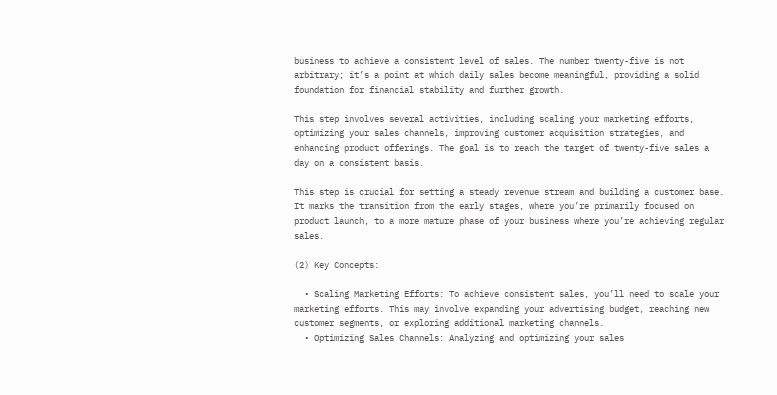business to achieve a consistent level of sales. The number twenty-five is not arbitrary; it’s a point at which daily sales become meaningful, providing a solid foundation for financial stability and further growth.

This step involves several activities, including scaling your marketing efforts, optimizing your sales channels, improving customer acquisition strategies, and enhancing product offerings. The goal is to reach the target of twenty-five sales a day on a consistent basis.

This step is crucial for setting a steady revenue stream and building a customer base. It marks the transition from the early stages, where you’re primarily focused on product launch, to a more mature phase of your business where you’re achieving regular sales.

(2) Key Concepts:

  • Scaling Marketing Efforts: To achieve consistent sales, you’ll need to scale your marketing efforts. This may involve expanding your advertising budget, reaching new customer segments, or exploring additional marketing channels.
  • Optimizing Sales Channels: Analyzing and optimizing your sales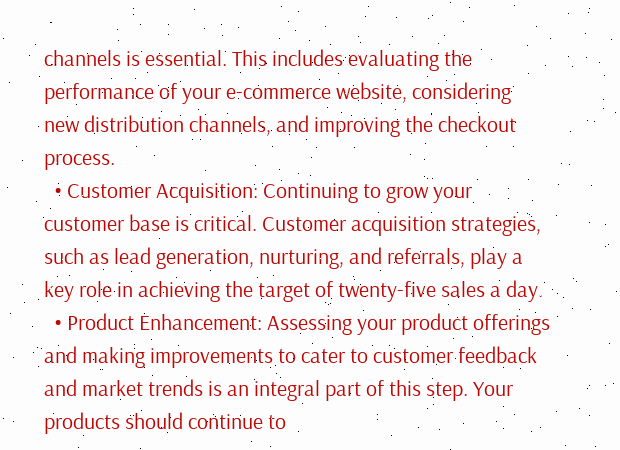channels is essential. This includes evaluating the performance of your e-commerce website, considering new distribution channels, and improving the checkout process.
  • Customer Acquisition: Continuing to grow your customer base is critical. Customer acquisition strategies, such as lead generation, nurturing, and referrals, play a key role in achieving the target of twenty-five sales a day.
  • Product Enhancement: Assessing your product offerings and making improvements to cater to customer feedback and market trends is an integral part of this step. Your products should continue to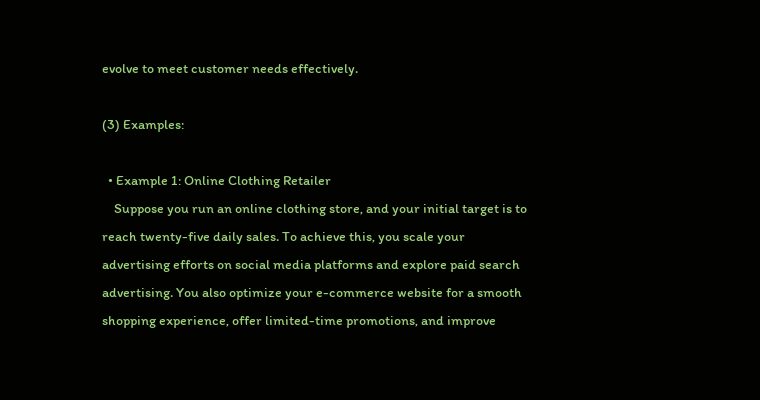evolve to meet customer needs effectively.

(3) Examples:

  • Example 1: Online Clothing Retailer
    Suppose you run an online clothing store, and your initial target is to reach twenty-five daily sales. To achieve this, you scale your advertising efforts on social media platforms and explore paid search advertising. You also optimize your e-commerce website for a smooth shopping experience, offer limited-time promotions, and improve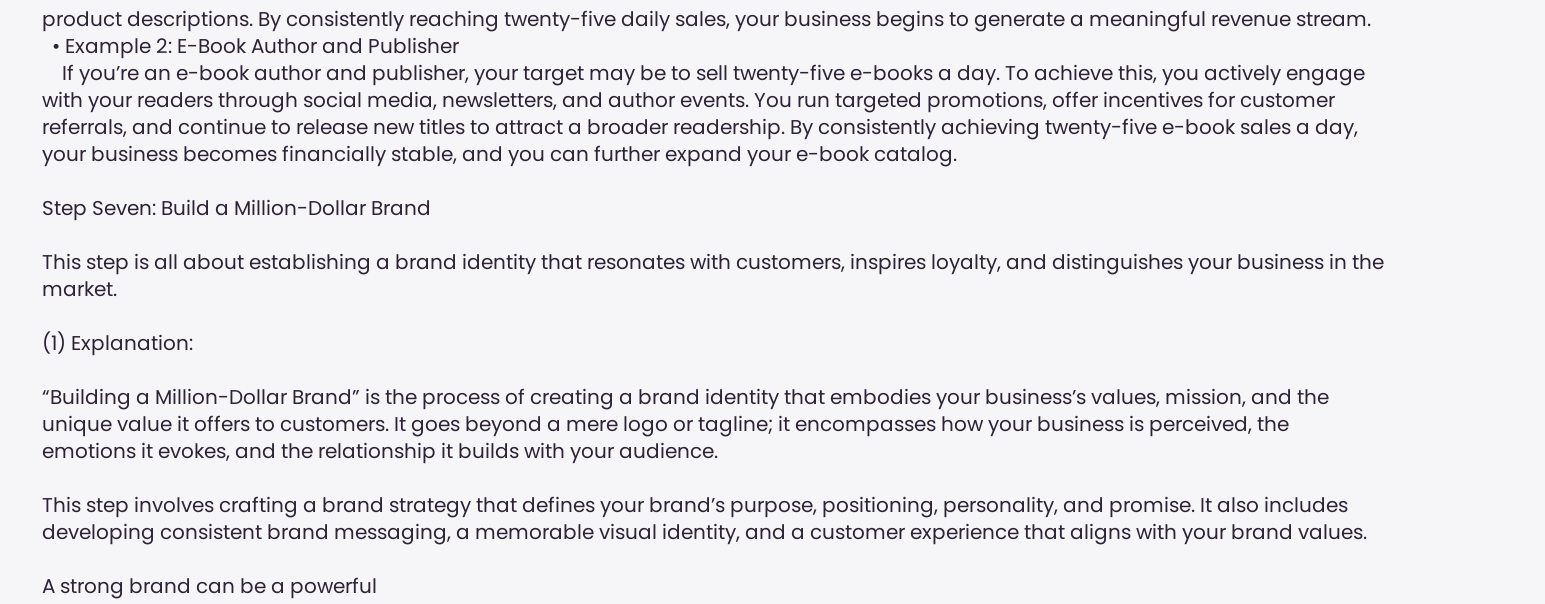product descriptions. By consistently reaching twenty-five daily sales, your business begins to generate a meaningful revenue stream.
  • Example 2: E-Book Author and Publisher
    If you’re an e-book author and publisher, your target may be to sell twenty-five e-books a day. To achieve this, you actively engage with your readers through social media, newsletters, and author events. You run targeted promotions, offer incentives for customer referrals, and continue to release new titles to attract a broader readership. By consistently achieving twenty-five e-book sales a day, your business becomes financially stable, and you can further expand your e-book catalog.

Step Seven: Build a Million-Dollar Brand

This step is all about establishing a brand identity that resonates with customers, inspires loyalty, and distinguishes your business in the market.

(1) Explanation:

“Building a Million-Dollar Brand” is the process of creating a brand identity that embodies your business’s values, mission, and the unique value it offers to customers. It goes beyond a mere logo or tagline; it encompasses how your business is perceived, the emotions it evokes, and the relationship it builds with your audience.

This step involves crafting a brand strategy that defines your brand’s purpose, positioning, personality, and promise. It also includes developing consistent brand messaging, a memorable visual identity, and a customer experience that aligns with your brand values.

A strong brand can be a powerful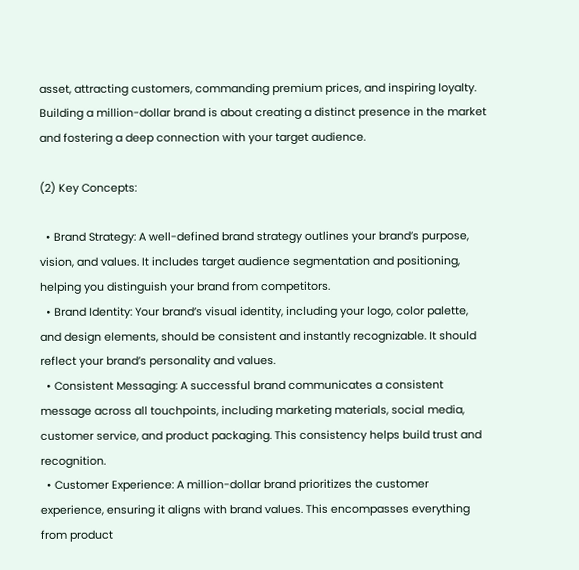asset, attracting customers, commanding premium prices, and inspiring loyalty. Building a million-dollar brand is about creating a distinct presence in the market and fostering a deep connection with your target audience.

(2) Key Concepts:

  • Brand Strategy: A well-defined brand strategy outlines your brand’s purpose, vision, and values. It includes target audience segmentation and positioning, helping you distinguish your brand from competitors.
  • Brand Identity: Your brand’s visual identity, including your logo, color palette, and design elements, should be consistent and instantly recognizable. It should reflect your brand’s personality and values.
  • Consistent Messaging: A successful brand communicates a consistent message across all touchpoints, including marketing materials, social media, customer service, and product packaging. This consistency helps build trust and recognition.
  • Customer Experience: A million-dollar brand prioritizes the customer experience, ensuring it aligns with brand values. This encompasses everything from product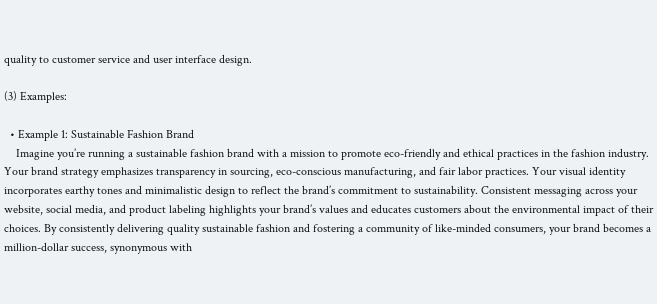quality to customer service and user interface design.

(3) Examples:

  • Example 1: Sustainable Fashion Brand
    Imagine you’re running a sustainable fashion brand with a mission to promote eco-friendly and ethical practices in the fashion industry. Your brand strategy emphasizes transparency in sourcing, eco-conscious manufacturing, and fair labor practices. Your visual identity incorporates earthy tones and minimalistic design to reflect the brand’s commitment to sustainability. Consistent messaging across your website, social media, and product labeling highlights your brand’s values and educates customers about the environmental impact of their choices. By consistently delivering quality sustainable fashion and fostering a community of like-minded consumers, your brand becomes a million-dollar success, synonymous with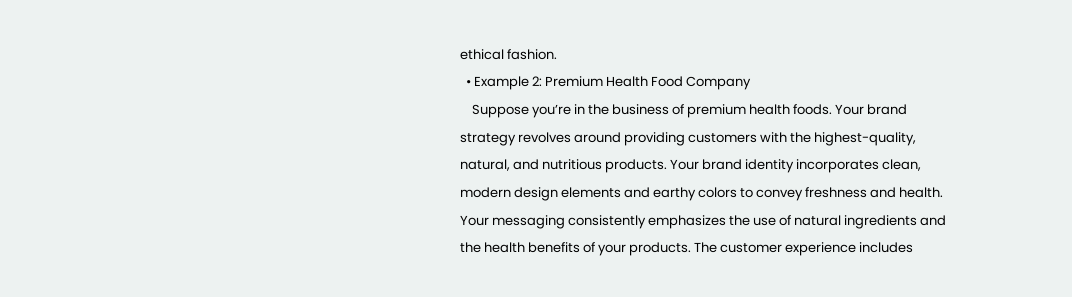ethical fashion.
  • Example 2: Premium Health Food Company
    Suppose you’re in the business of premium health foods. Your brand strategy revolves around providing customers with the highest-quality, natural, and nutritious products. Your brand identity incorporates clean, modern design elements and earthy colors to convey freshness and health. Your messaging consistently emphasizes the use of natural ingredients and the health benefits of your products. The customer experience includes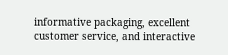informative packaging, excellent customer service, and interactive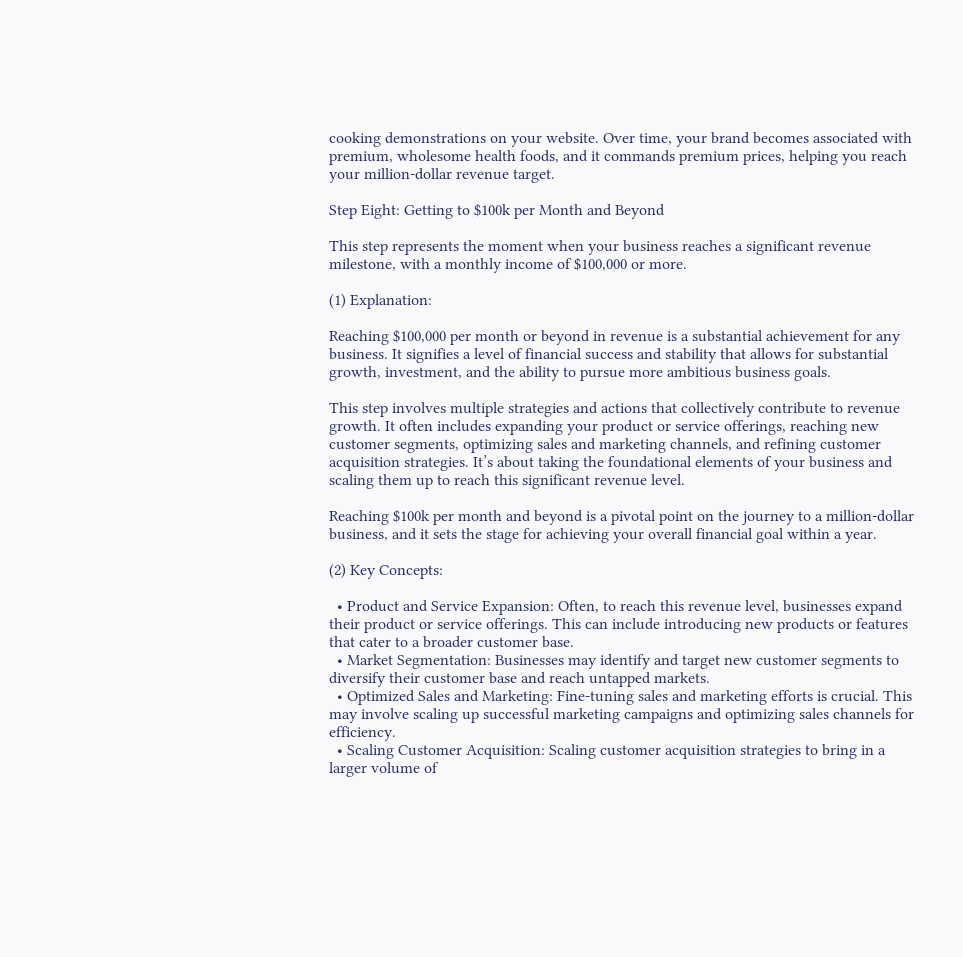cooking demonstrations on your website. Over time, your brand becomes associated with premium, wholesome health foods, and it commands premium prices, helping you reach your million-dollar revenue target.

Step Eight: Getting to $100k per Month and Beyond

This step represents the moment when your business reaches a significant revenue milestone, with a monthly income of $100,000 or more.

(1) Explanation:

Reaching $100,000 per month or beyond in revenue is a substantial achievement for any business. It signifies a level of financial success and stability that allows for substantial growth, investment, and the ability to pursue more ambitious business goals.

This step involves multiple strategies and actions that collectively contribute to revenue growth. It often includes expanding your product or service offerings, reaching new customer segments, optimizing sales and marketing channels, and refining customer acquisition strategies. It’s about taking the foundational elements of your business and scaling them up to reach this significant revenue level.

Reaching $100k per month and beyond is a pivotal point on the journey to a million-dollar business, and it sets the stage for achieving your overall financial goal within a year.

(2) Key Concepts:

  • Product and Service Expansion: Often, to reach this revenue level, businesses expand their product or service offerings. This can include introducing new products or features that cater to a broader customer base.
  • Market Segmentation: Businesses may identify and target new customer segments to diversify their customer base and reach untapped markets.
  • Optimized Sales and Marketing: Fine-tuning sales and marketing efforts is crucial. This may involve scaling up successful marketing campaigns and optimizing sales channels for efficiency.
  • Scaling Customer Acquisition: Scaling customer acquisition strategies to bring in a larger volume of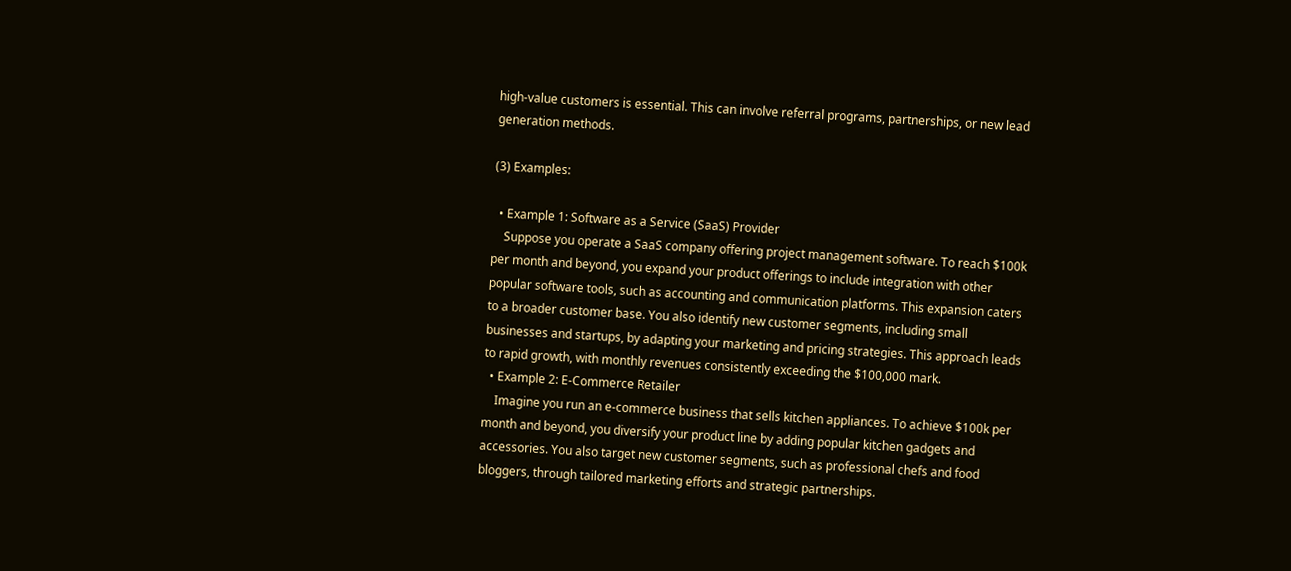high-value customers is essential. This can involve referral programs, partnerships, or new lead generation methods.

(3) Examples:

  • Example 1: Software as a Service (SaaS) Provider
    Suppose you operate a SaaS company offering project management software. To reach $100k per month and beyond, you expand your product offerings to include integration with other popular software tools, such as accounting and communication platforms. This expansion caters to a broader customer base. You also identify new customer segments, including small businesses and startups, by adapting your marketing and pricing strategies. This approach leads to rapid growth, with monthly revenues consistently exceeding the $100,000 mark.
  • Example 2: E-Commerce Retailer
    Imagine you run an e-commerce business that sells kitchen appliances. To achieve $100k per month and beyond, you diversify your product line by adding popular kitchen gadgets and accessories. You also target new customer segments, such as professional chefs and food bloggers, through tailored marketing efforts and strategic partnerships.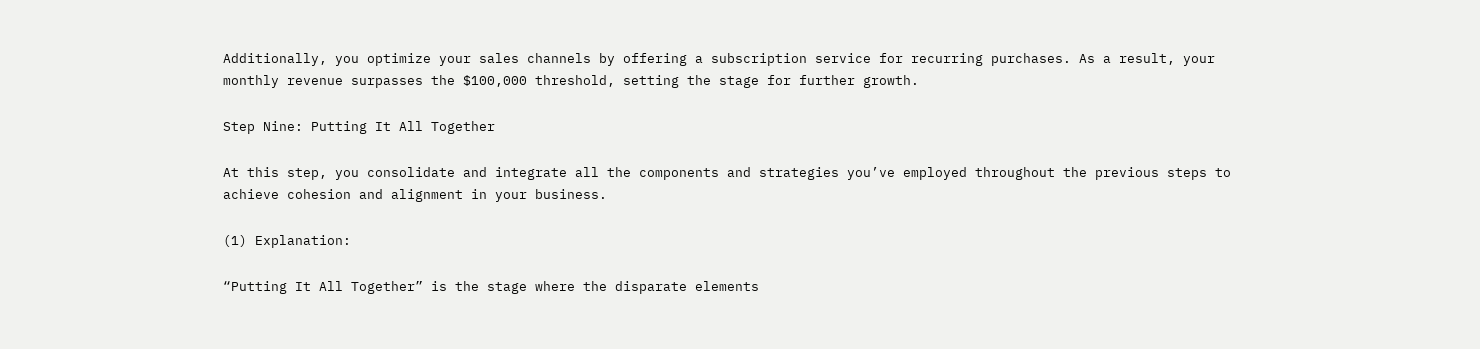Additionally, you optimize your sales channels by offering a subscription service for recurring purchases. As a result, your monthly revenue surpasses the $100,000 threshold, setting the stage for further growth.

Step Nine: Putting It All Together

At this step, you consolidate and integrate all the components and strategies you’ve employed throughout the previous steps to achieve cohesion and alignment in your business.

(1) Explanation:

“Putting It All Together” is the stage where the disparate elements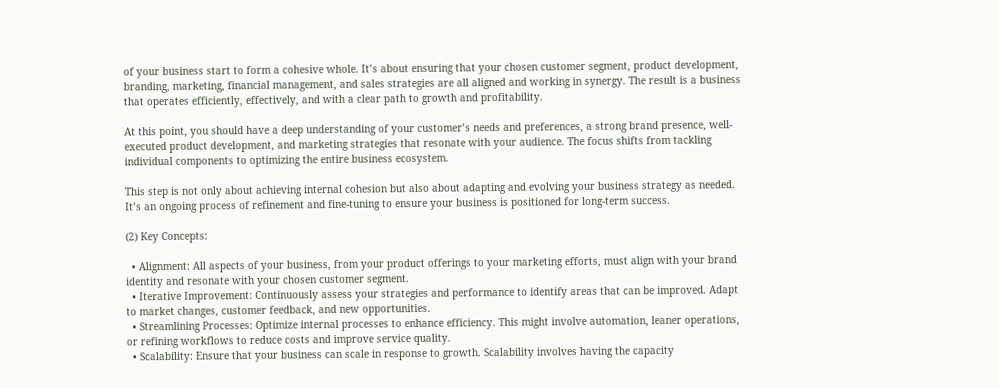of your business start to form a cohesive whole. It’s about ensuring that your chosen customer segment, product development, branding, marketing, financial management, and sales strategies are all aligned and working in synergy. The result is a business that operates efficiently, effectively, and with a clear path to growth and profitability.

At this point, you should have a deep understanding of your customer’s needs and preferences, a strong brand presence, well-executed product development, and marketing strategies that resonate with your audience. The focus shifts from tackling individual components to optimizing the entire business ecosystem.

This step is not only about achieving internal cohesion but also about adapting and evolving your business strategy as needed. It’s an ongoing process of refinement and fine-tuning to ensure your business is positioned for long-term success.

(2) Key Concepts:

  • Alignment: All aspects of your business, from your product offerings to your marketing efforts, must align with your brand identity and resonate with your chosen customer segment.
  • Iterative Improvement: Continuously assess your strategies and performance to identify areas that can be improved. Adapt to market changes, customer feedback, and new opportunities.
  • Streamlining Processes: Optimize internal processes to enhance efficiency. This might involve automation, leaner operations, or refining workflows to reduce costs and improve service quality.
  • Scalability: Ensure that your business can scale in response to growth. Scalability involves having the capacity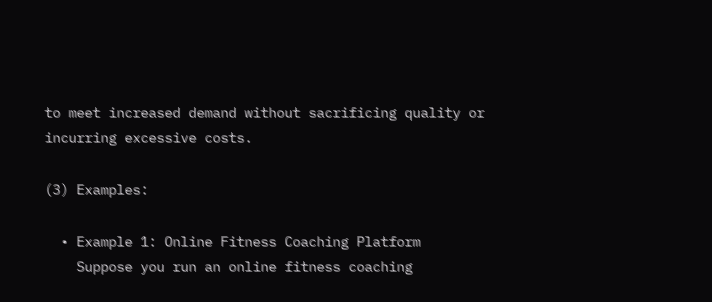to meet increased demand without sacrificing quality or incurring excessive costs.

(3) Examples:

  • Example 1: Online Fitness Coaching Platform
    Suppose you run an online fitness coaching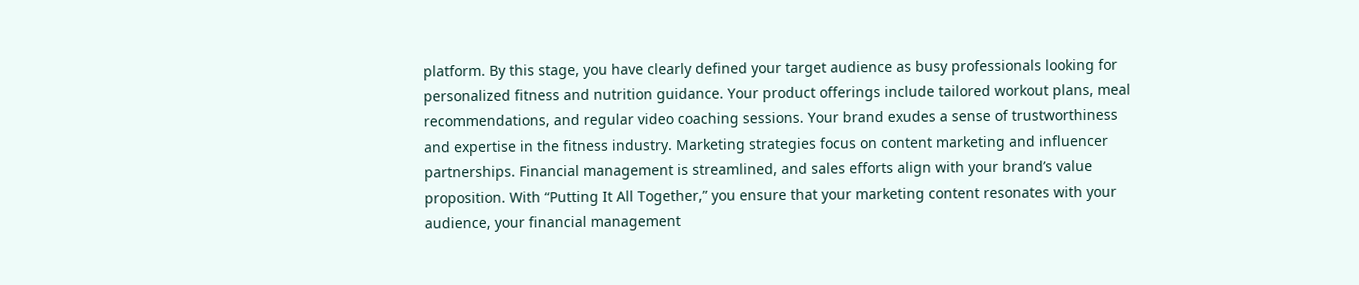platform. By this stage, you have clearly defined your target audience as busy professionals looking for personalized fitness and nutrition guidance. Your product offerings include tailored workout plans, meal recommendations, and regular video coaching sessions. Your brand exudes a sense of trustworthiness and expertise in the fitness industry. Marketing strategies focus on content marketing and influencer partnerships. Financial management is streamlined, and sales efforts align with your brand’s value proposition. With “Putting It All Together,” you ensure that your marketing content resonates with your audience, your financial management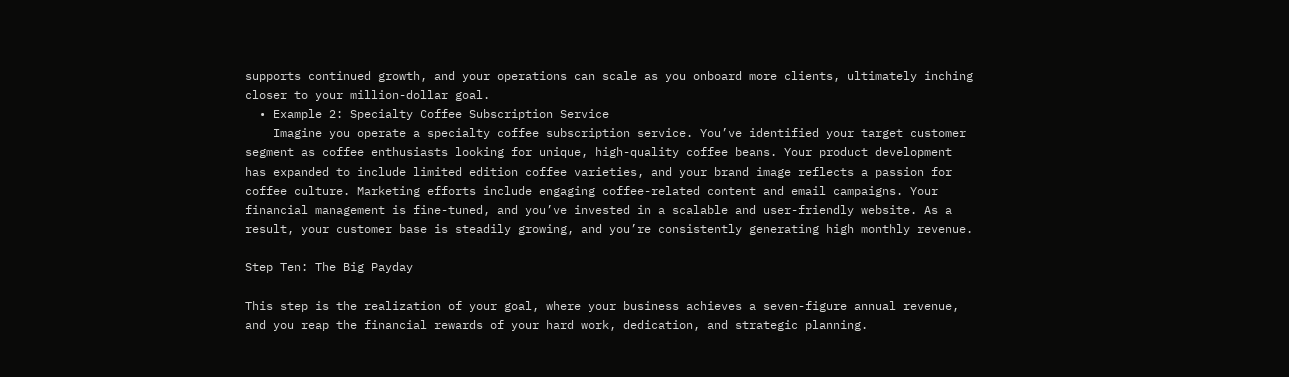supports continued growth, and your operations can scale as you onboard more clients, ultimately inching closer to your million-dollar goal.
  • Example 2: Specialty Coffee Subscription Service
    Imagine you operate a specialty coffee subscription service. You’ve identified your target customer segment as coffee enthusiasts looking for unique, high-quality coffee beans. Your product development has expanded to include limited edition coffee varieties, and your brand image reflects a passion for coffee culture. Marketing efforts include engaging coffee-related content and email campaigns. Your financial management is fine-tuned, and you’ve invested in a scalable and user-friendly website. As a result, your customer base is steadily growing, and you’re consistently generating high monthly revenue.

Step Ten: The Big Payday

This step is the realization of your goal, where your business achieves a seven-figure annual revenue, and you reap the financial rewards of your hard work, dedication, and strategic planning.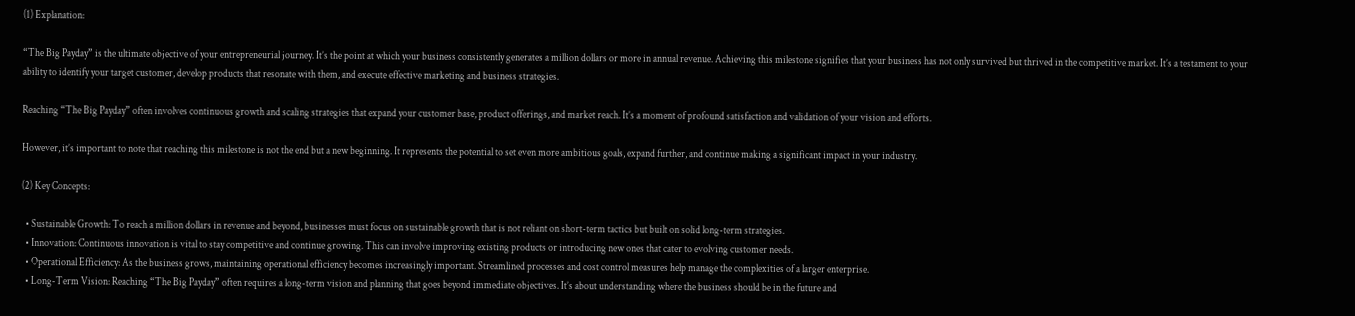(1) Explanation:

“The Big Payday” is the ultimate objective of your entrepreneurial journey. It’s the point at which your business consistently generates a million dollars or more in annual revenue. Achieving this milestone signifies that your business has not only survived but thrived in the competitive market. It’s a testament to your ability to identify your target customer, develop products that resonate with them, and execute effective marketing and business strategies.

Reaching “The Big Payday” often involves continuous growth and scaling strategies that expand your customer base, product offerings, and market reach. It’s a moment of profound satisfaction and validation of your vision and efforts.

However, it’s important to note that reaching this milestone is not the end but a new beginning. It represents the potential to set even more ambitious goals, expand further, and continue making a significant impact in your industry.

(2) Key Concepts:

  • Sustainable Growth: To reach a million dollars in revenue and beyond, businesses must focus on sustainable growth that is not reliant on short-term tactics but built on solid long-term strategies.
  • Innovation: Continuous innovation is vital to stay competitive and continue growing. This can involve improving existing products or introducing new ones that cater to evolving customer needs.
  • Operational Efficiency: As the business grows, maintaining operational efficiency becomes increasingly important. Streamlined processes and cost control measures help manage the complexities of a larger enterprise.
  • Long-Term Vision: Reaching “The Big Payday” often requires a long-term vision and planning that goes beyond immediate objectives. It’s about understanding where the business should be in the future and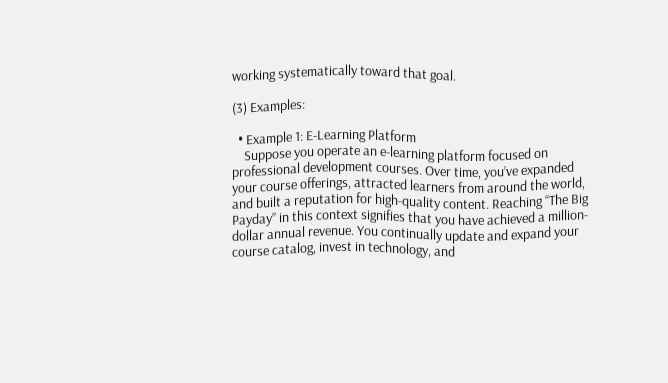working systematically toward that goal.

(3) Examples:

  • Example 1: E-Learning Platform
    Suppose you operate an e-learning platform focused on professional development courses. Over time, you’ve expanded your course offerings, attracted learners from around the world, and built a reputation for high-quality content. Reaching “The Big Payday” in this context signifies that you have achieved a million-dollar annual revenue. You continually update and expand your course catalog, invest in technology, and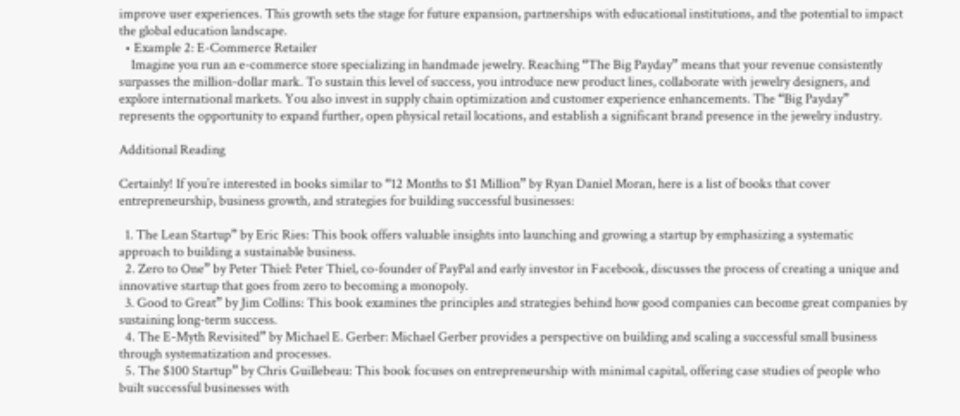improve user experiences. This growth sets the stage for future expansion, partnerships with educational institutions, and the potential to impact the global education landscape.
  • Example 2: E-Commerce Retailer
    Imagine you run an e-commerce store specializing in handmade jewelry. Reaching “The Big Payday” means that your revenue consistently surpasses the million-dollar mark. To sustain this level of success, you introduce new product lines, collaborate with jewelry designers, and explore international markets. You also invest in supply chain optimization and customer experience enhancements. The “Big Payday” represents the opportunity to expand further, open physical retail locations, and establish a significant brand presence in the jewelry industry.

Additional Reading

Certainly! If you’re interested in books similar to “12 Months to $1 Million” by Ryan Daniel Moran, here is a list of books that cover entrepreneurship, business growth, and strategies for building successful businesses:

  1. The Lean Startup” by Eric Ries: This book offers valuable insights into launching and growing a startup by emphasizing a systematic approach to building a sustainable business.
  2. Zero to One” by Peter Thiel: Peter Thiel, co-founder of PayPal and early investor in Facebook, discusses the process of creating a unique and innovative startup that goes from zero to becoming a monopoly.
  3. Good to Great” by Jim Collins: This book examines the principles and strategies behind how good companies can become great companies by sustaining long-term success.
  4. The E-Myth Revisited” by Michael E. Gerber: Michael Gerber provides a perspective on building and scaling a successful small business through systematization and processes.
  5. The $100 Startup” by Chris Guillebeau: This book focuses on entrepreneurship with minimal capital, offering case studies of people who built successful businesses with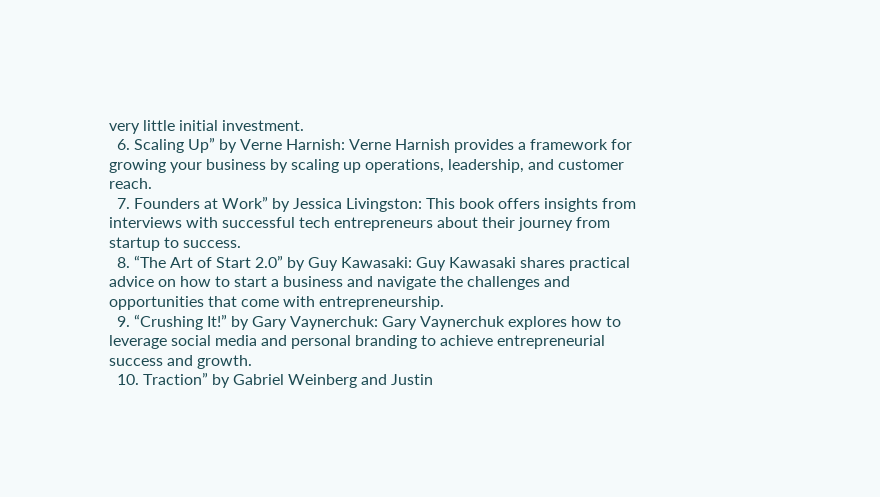very little initial investment.
  6. Scaling Up” by Verne Harnish: Verne Harnish provides a framework for growing your business by scaling up operations, leadership, and customer reach.
  7. Founders at Work” by Jessica Livingston: This book offers insights from interviews with successful tech entrepreneurs about their journey from startup to success.
  8. “The Art of Start 2.0” by Guy Kawasaki: Guy Kawasaki shares practical advice on how to start a business and navigate the challenges and opportunities that come with entrepreneurship.
  9. “Crushing It!” by Gary Vaynerchuk: Gary Vaynerchuk explores how to leverage social media and personal branding to achieve entrepreneurial success and growth.
  10. Traction” by Gabriel Weinberg and Justin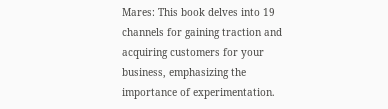Mares: This book delves into 19 channels for gaining traction and acquiring customers for your business, emphasizing the importance of experimentation.